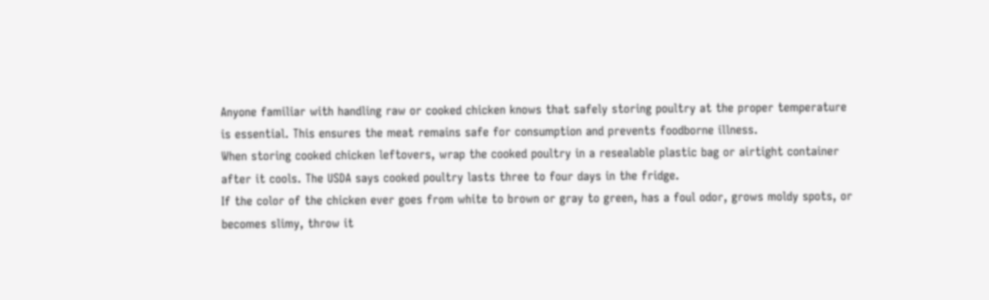Anyone familiar with handling raw or cooked chicken knows that safely storing poultry at the proper temperature is essential. This ensures the meat remains safe for consumption and prevents foodborne illness.
When storing cooked chicken leftovers, wrap the cooked poultry in a resealable plastic bag or airtight container after it cools. The USDA says cooked poultry lasts three to four days in the fridge.
If the color of the chicken ever goes from white to brown or gray to green, has a foul odor, grows moldy spots, or becomes slimy, throw it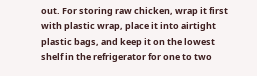out. For storing raw chicken, wrap it first with plastic wrap, place it into airtight plastic bags, and keep it on the lowest shelf in the refrigerator for one to two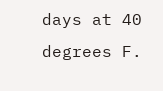days at 40 degrees F.